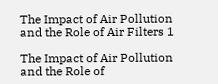The Impact of Air Pollution and the Role of Air Filters 1

The Impact of Air Pollution and the Role of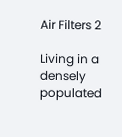Air Filters 2

Living in a densely populated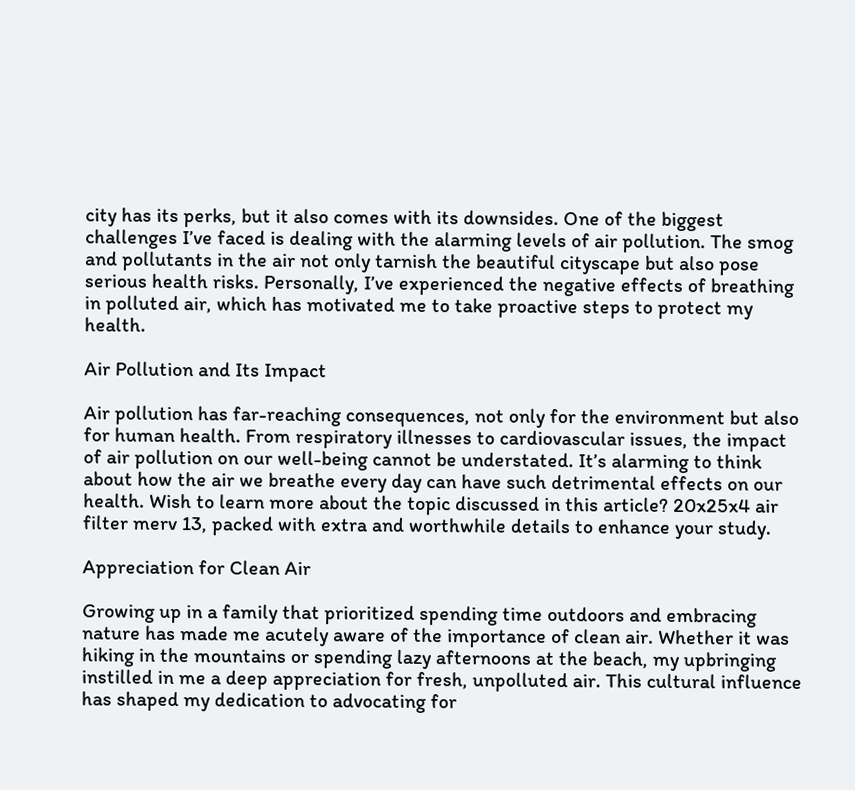city has its perks, but it also comes with its downsides. One of the biggest challenges I’ve faced is dealing with the alarming levels of air pollution. The smog and pollutants in the air not only tarnish the beautiful cityscape but also pose serious health risks. Personally, I’ve experienced the negative effects of breathing in polluted air, which has motivated me to take proactive steps to protect my health.

Air Pollution and Its Impact

Air pollution has far-reaching consequences, not only for the environment but also for human health. From respiratory illnesses to cardiovascular issues, the impact of air pollution on our well-being cannot be understated. It’s alarming to think about how the air we breathe every day can have such detrimental effects on our health. Wish to learn more about the topic discussed in this article? 20x25x4 air filter merv 13, packed with extra and worthwhile details to enhance your study.

Appreciation for Clean Air

Growing up in a family that prioritized spending time outdoors and embracing nature has made me acutely aware of the importance of clean air. Whether it was hiking in the mountains or spending lazy afternoons at the beach, my upbringing instilled in me a deep appreciation for fresh, unpolluted air. This cultural influence has shaped my dedication to advocating for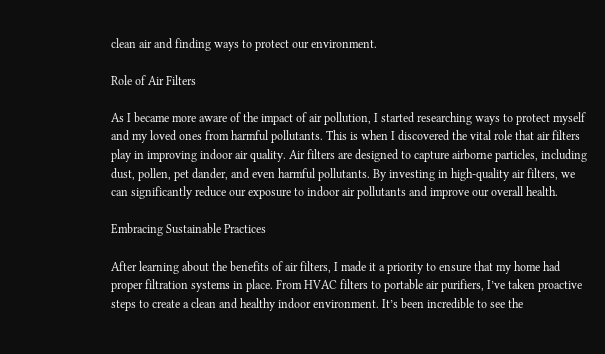clean air and finding ways to protect our environment.

Role of Air Filters

As I became more aware of the impact of air pollution, I started researching ways to protect myself and my loved ones from harmful pollutants. This is when I discovered the vital role that air filters play in improving indoor air quality. Air filters are designed to capture airborne particles, including dust, pollen, pet dander, and even harmful pollutants. By investing in high-quality air filters, we can significantly reduce our exposure to indoor air pollutants and improve our overall health.

Embracing Sustainable Practices

After learning about the benefits of air filters, I made it a priority to ensure that my home had proper filtration systems in place. From HVAC filters to portable air purifiers, I’ve taken proactive steps to create a clean and healthy indoor environment. It’s been incredible to see the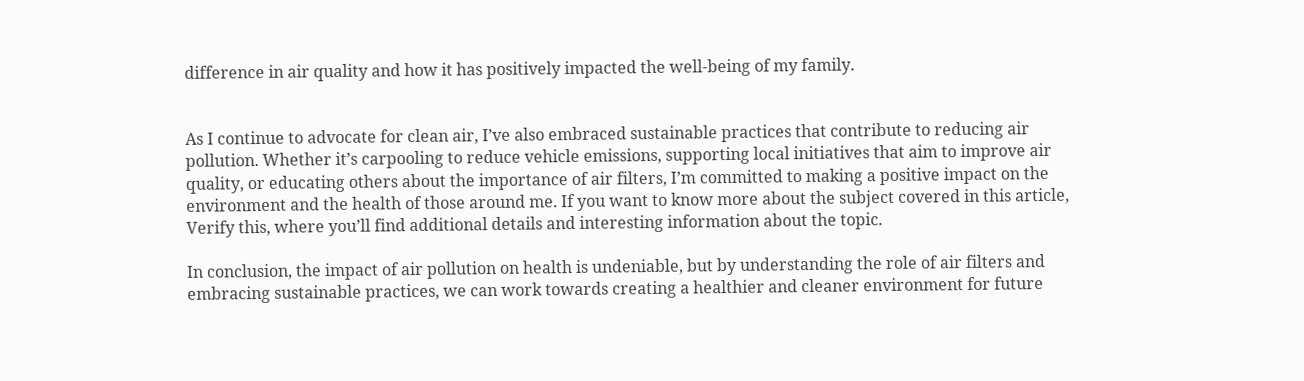difference in air quality and how it has positively impacted the well-being of my family.


As I continue to advocate for clean air, I’ve also embraced sustainable practices that contribute to reducing air pollution. Whether it’s carpooling to reduce vehicle emissions, supporting local initiatives that aim to improve air quality, or educating others about the importance of air filters, I’m committed to making a positive impact on the environment and the health of those around me. If you want to know more about the subject covered in this article, Verify this, where you’ll find additional details and interesting information about the topic.

In conclusion, the impact of air pollution on health is undeniable, but by understanding the role of air filters and embracing sustainable practices, we can work towards creating a healthier and cleaner environment for future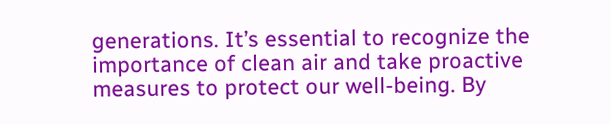generations. It’s essential to recognize the importance of clean air and take proactive measures to protect our well-being. By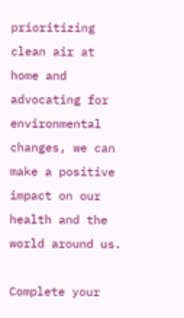prioritizing clean air at home and advocating for environmental changes, we can make a positive impact on our health and the world around us.

Complete your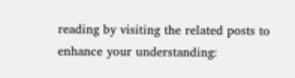reading by visiting the related posts to enhance your understanding: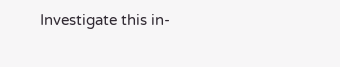Investigate this in-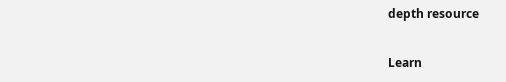depth resource

Learn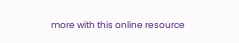more with this online resource